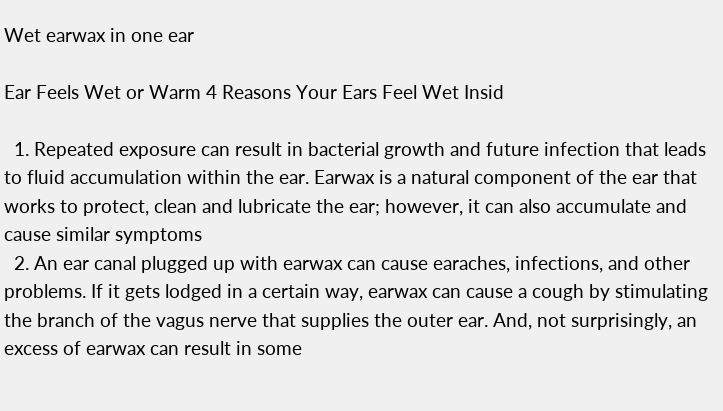Wet earwax in one ear

Ear Feels Wet or Warm 4 Reasons Your Ears Feel Wet Insid

  1. Repeated exposure can result in bacterial growth and future infection that leads to fluid accumulation within the ear. Earwax is a natural component of the ear that works to protect, clean and lubricate the ear; however, it can also accumulate and cause similar symptoms
  2. An ear canal plugged up with earwax can cause earaches, infections, and other problems. If it gets lodged in a certain way, earwax can cause a cough by stimulating the branch of the vagus nerve that supplies the outer ear. And, not surprisingly, an excess of earwax can result in some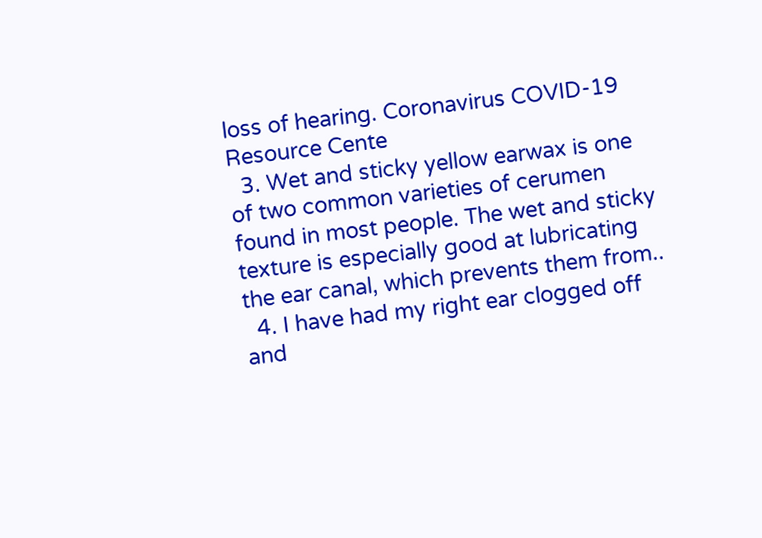loss of hearing. Coronavirus COVID-19 Resource Cente
  3. Wet and sticky yellow earwax is one of two common varieties of cerumen found in most people. The wet and sticky texture is especially good at lubricating the ear canal, which prevents them from..
  4. I have had my right ear clogged off and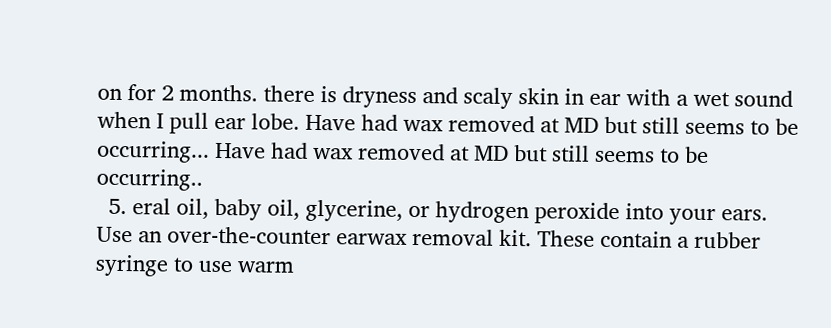on for 2 months. there is dryness and scaly skin in ear with a wet sound when I pull ear lobe. Have had wax removed at MD but still seems to be occurring... Have had wax removed at MD but still seems to be occurring..
  5. eral oil, baby oil, glycerine, or hydrogen peroxide into your ears. Use an over-the-counter earwax removal kit. These contain a rubber syringe to use warm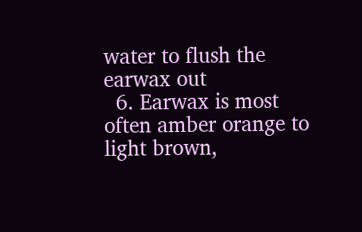water to flush the earwax out
  6. Earwax is most often amber orange to light brown,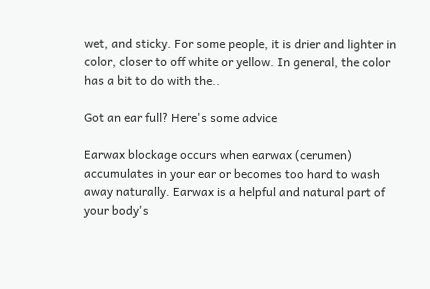wet, and sticky. For some people, it is drier and lighter in color, closer to off white or yellow. In general, the color has a bit to do with the..

Got an ear full? Here's some advice

Earwax blockage occurs when earwax (cerumen) accumulates in your ear or becomes too hard to wash away naturally. Earwax is a helpful and natural part of your body's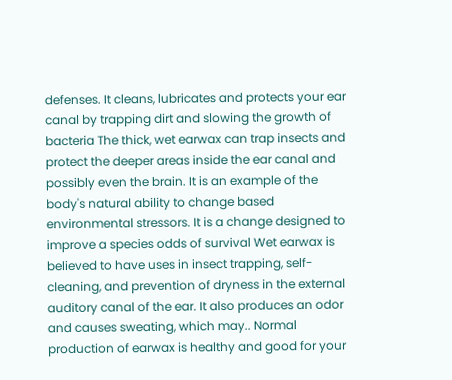defenses. It cleans, lubricates and protects your ear canal by trapping dirt and slowing the growth of bacteria The thick, wet earwax can trap insects and protect the deeper areas inside the ear canal and possibly even the brain. It is an example of the body's natural ability to change based environmental stressors. It is a change designed to improve a species odds of survival Wet earwax is believed to have uses in insect trapping, self-cleaning, and prevention of dryness in the external auditory canal of the ear. It also produces an odor and causes sweating, which may.. Normal production of earwax is healthy and good for your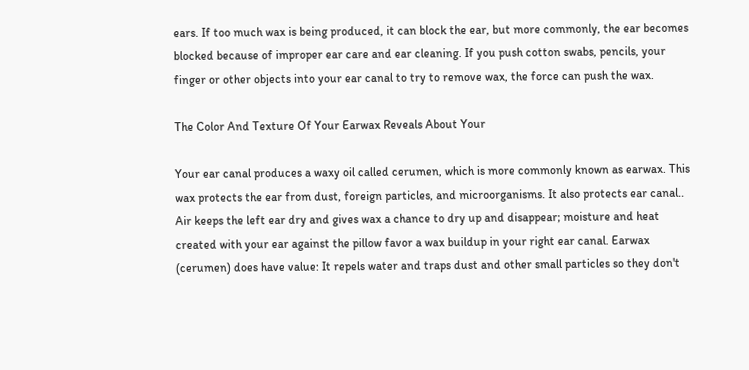ears. If too much wax is being produced, it can block the ear, but more commonly, the ear becomes blocked because of improper ear care and ear cleaning. If you push cotton swabs, pencils, your finger or other objects into your ear canal to try to remove wax, the force can push the wax.

The Color And Texture Of Your Earwax Reveals About Your

Your ear canal produces a waxy oil called cerumen, which is more commonly known as earwax. This wax protects the ear from dust, foreign particles, and microorganisms. It also protects ear canal.. Air keeps the left ear dry and gives wax a chance to dry up and disappear; moisture and heat created with your ear against the pillow favor a wax buildup in your right ear canal. Earwax (cerumen) does have value: It repels water and traps dust and other small particles so they don't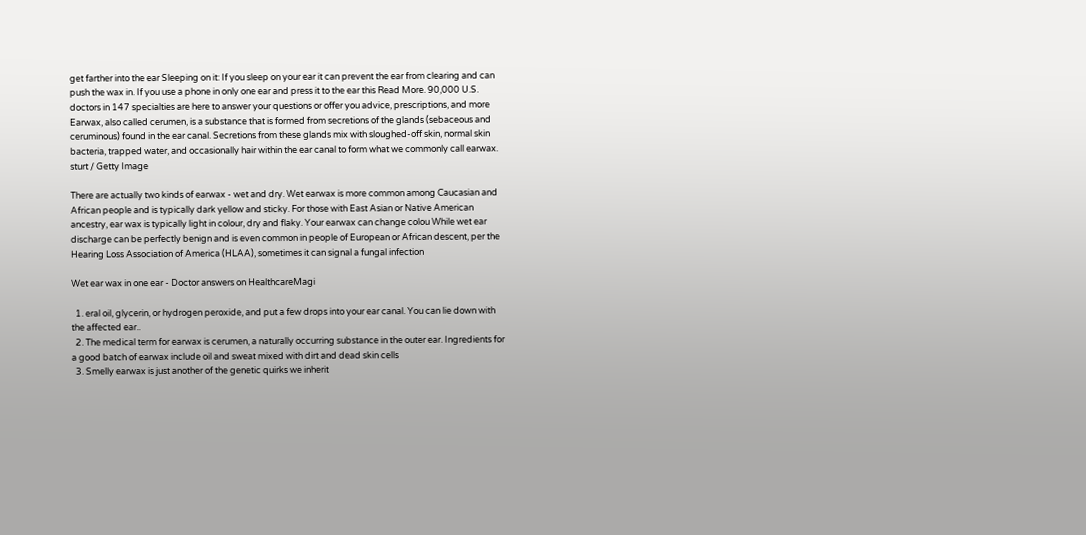get farther into the ear Sleeping on it: If you sleep on your ear it can prevent the ear from clearing and can push the wax in. If you use a phone in only one ear and press it to the ear this Read More. 90,000 U.S. doctors in 147 specialties are here to answer your questions or offer you advice, prescriptions, and more Earwax, also called cerumen, is a substance that is formed from secretions of the glands (sebaceous and ceruminous) found in the ear canal. Secretions from these glands mix with sloughed-off skin, normal skin bacteria, trapped water, and occasionally hair within the ear canal to form what we commonly call earwax. sturt / Getty Image

There are actually two kinds of earwax - wet and dry. Wet earwax is more common among Caucasian and African people and is typically dark yellow and sticky. For those with East Asian or Native American ancestry, ear wax is typically light in colour, dry and flaky. Your earwax can change colou While wet ear discharge can be perfectly benign and is even common in people of European or African descent, per the Hearing Loss Association of America (HLAA), sometimes it can signal a fungal infection

Wet ear wax in one ear - Doctor answers on HealthcareMagi

  1. eral oil, glycerin, or hydrogen peroxide, and put a few drops into your ear canal. You can lie down with the affected ear..
  2. The medical term for earwax is cerumen, a naturally occurring substance in the outer ear. Ingredients for a good batch of earwax include oil and sweat mixed with dirt and dead skin cells
  3. Smelly earwax is just another of the genetic quirks we inherit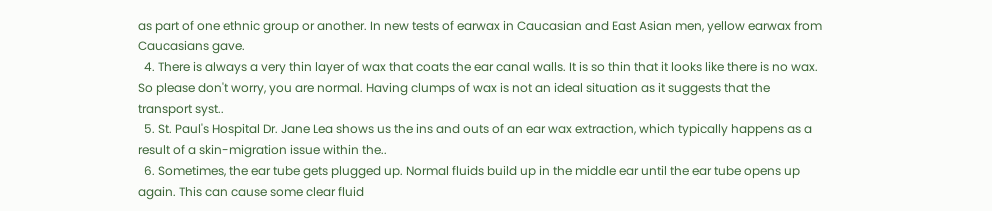as part of one ethnic group or another. In new tests of earwax in Caucasian and East Asian men, yellow earwax from Caucasians gave.
  4. There is always a very thin layer of wax that coats the ear canal walls. It is so thin that it looks like there is no wax. So please don't worry, you are normal. Having clumps of wax is not an ideal situation as it suggests that the transport syst..
  5. St. Paul's Hospital Dr. Jane Lea shows us the ins and outs of an ear wax extraction, which typically happens as a result of a skin-migration issue within the..
  6. Sometimes, the ear tube gets plugged up. Normal fluids build up in the middle ear until the ear tube opens up again. This can cause some clear fluid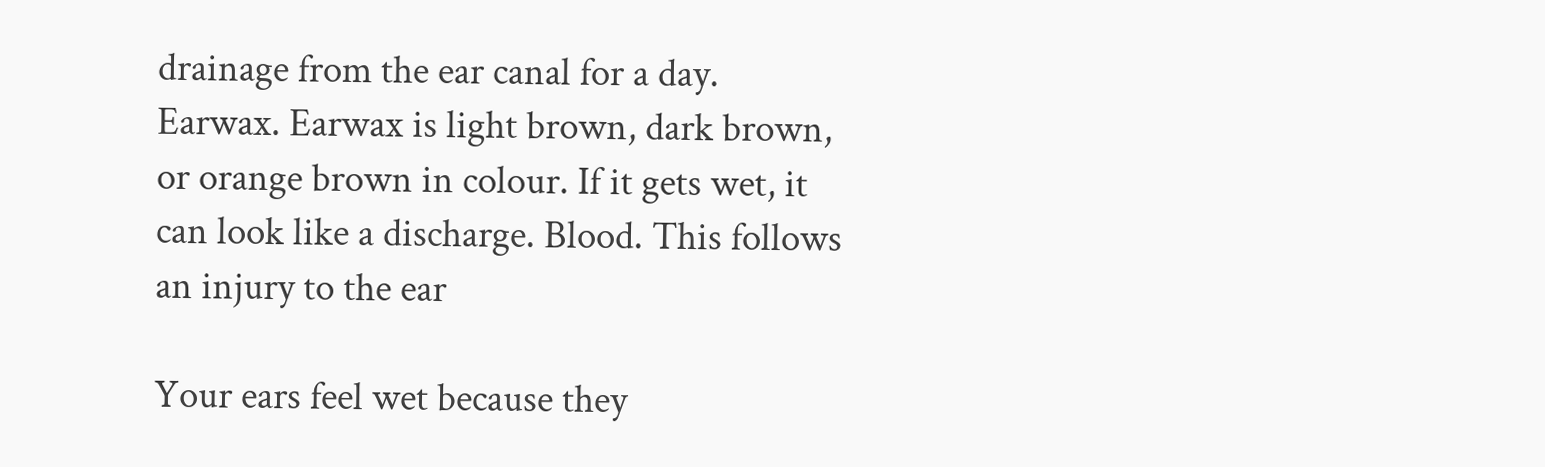drainage from the ear canal for a day. Earwax. Earwax is light brown, dark brown, or orange brown in colour. If it gets wet, it can look like a discharge. Blood. This follows an injury to the ear

Your ears feel wet because they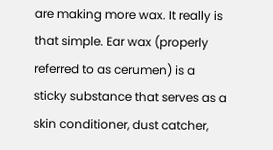are making more wax. It really is that simple. Ear wax (properly referred to as cerumen) is a sticky substance that serves as a skin conditioner, dust catcher,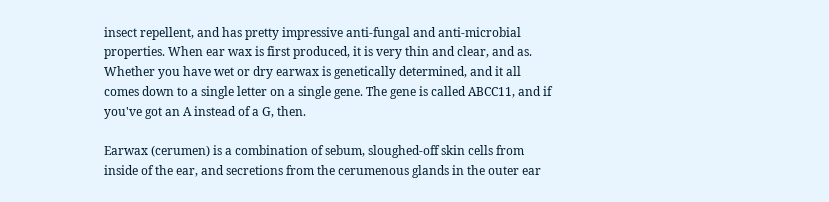insect repellent, and has pretty impressive anti-fungal and anti-microbial properties. When ear wax is first produced, it is very thin and clear, and as. Whether you have wet or dry earwax is genetically determined, and it all comes down to a single letter on a single gene. The gene is called ABCC11, and if you've got an A instead of a G, then.

Earwax (cerumen) is a combination of sebum, sloughed-off skin cells from inside of the ear, and secretions from the cerumenous glands in the outer ear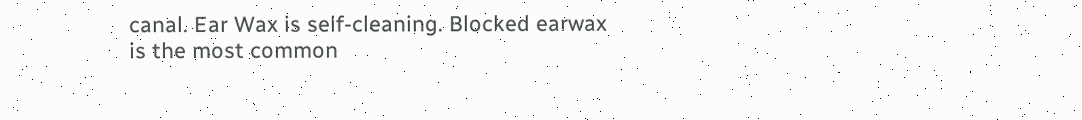canal. Ear Wax is self-cleaning. Blocked earwax is the most common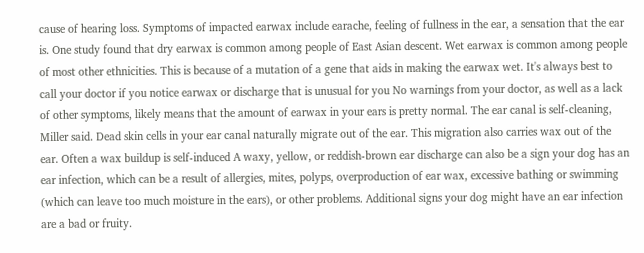cause of hearing loss. Symptoms of impacted earwax include earache, feeling of fullness in the ear, a sensation that the ear is. One study found that dry earwax is common among people of East Asian descent. Wet earwax is common among people of most other ethnicities. This is because of a mutation of a gene that aids in making the earwax wet. It's always best to call your doctor if you notice earwax or discharge that is unusual for you No warnings from your doctor, as well as a lack of other symptoms, likely means that the amount of earwax in your ears is pretty normal. The ear canal is self-cleaning, Miller said. Dead skin cells in your ear canal naturally migrate out of the ear. This migration also carries wax out of the ear. Often a wax buildup is self-induced A waxy, yellow, or reddish-brown ear discharge can also be a sign your dog has an ear infection, which can be a result of allergies, mites, polyps, overproduction of ear wax, excessive bathing or swimming (which can leave too much moisture in the ears), or other problems. Additional signs your dog might have an ear infection are a bad or fruity.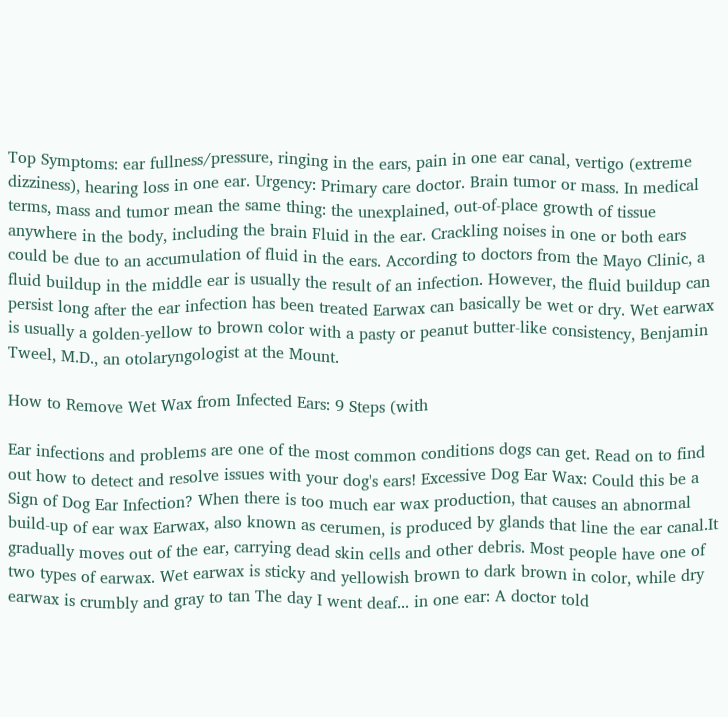Top Symptoms: ear fullness/pressure, ringing in the ears, pain in one ear canal, vertigo (extreme dizziness), hearing loss in one ear. Urgency: Primary care doctor. Brain tumor or mass. In medical terms, mass and tumor mean the same thing: the unexplained, out-of-place growth of tissue anywhere in the body, including the brain Fluid in the ear. Crackling noises in one or both ears could be due to an accumulation of fluid in the ears. According to doctors from the Mayo Clinic, a fluid buildup in the middle ear is usually the result of an infection. However, the fluid buildup can persist long after the ear infection has been treated Earwax can basically be wet or dry. Wet earwax is usually a golden-yellow to brown color with a pasty or peanut butter-like consistency, Benjamin Tweel, M.D., an otolaryngologist at the Mount.

How to Remove Wet Wax from Infected Ears: 9 Steps (with

Ear infections and problems are one of the most common conditions dogs can get. Read on to find out how to detect and resolve issues with your dog's ears! Excessive Dog Ear Wax: Could this be a Sign of Dog Ear Infection? When there is too much ear wax production, that causes an abnormal build-up of ear wax Earwax, also known as cerumen, is produced by glands that line the ear canal.It gradually moves out of the ear, carrying dead skin cells and other debris. Most people have one of two types of earwax. Wet earwax is sticky and yellowish brown to dark brown in color, while dry earwax is crumbly and gray to tan The day I went deaf... in one ear: A doctor told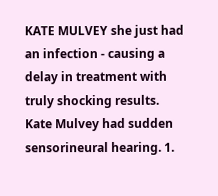KATE MULVEY she just had an infection - causing a delay in treatment with truly shocking results. Kate Mulvey had sudden sensorineural hearing. 1.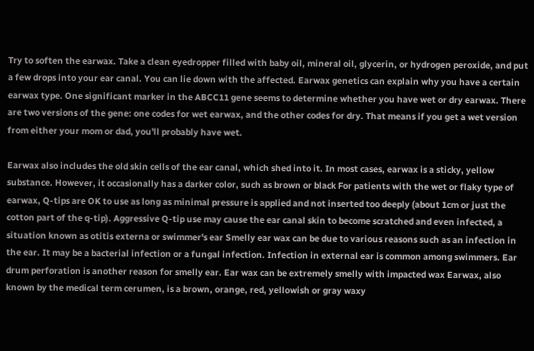Try to soften the earwax. Take a clean eyedropper filled with baby oil, mineral oil, glycerin, or hydrogen peroxide, and put a few drops into your ear canal. You can lie down with the affected. Earwax genetics can explain why you have a certain earwax type. One significant marker in the ABCC11 gene seems to determine whether you have wet or dry earwax. There are two versions of the gene: one codes for wet earwax, and the other codes for dry. That means if you get a wet version from either your mom or dad, you'll probably have wet.

Earwax also includes the old skin cells of the ear canal, which shed into it. In most cases, earwax is a sticky, yellow substance. However, it occasionally has a darker color, such as brown or black For patients with the wet or flaky type of earwax, Q-tips are OK to use as long as minimal pressure is applied and not inserted too deeply (about 1cm or just the cotton part of the q-tip). Aggressive Q-tip use may cause the ear canal skin to become scratched and even infected, a situation known as otitis externa or swimmer's ear Smelly ear wax can be due to various reasons such as an infection in the ear. It may be a bacterial infection or a fungal infection. Infection in external ear is common among swimmers. Ear drum perforation is another reason for smelly ear. Ear wax can be extremely smelly with impacted wax Earwax, also known by the medical term cerumen, is a brown, orange, red, yellowish or gray waxy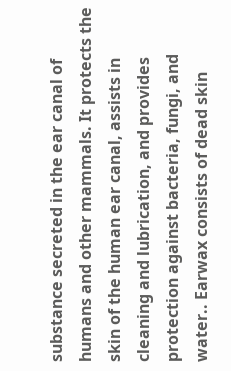substance secreted in the ear canal of humans and other mammals. It protects the skin of the human ear canal, assists in cleaning and lubrication, and provides protection against bacteria, fungi, and water.. Earwax consists of dead skin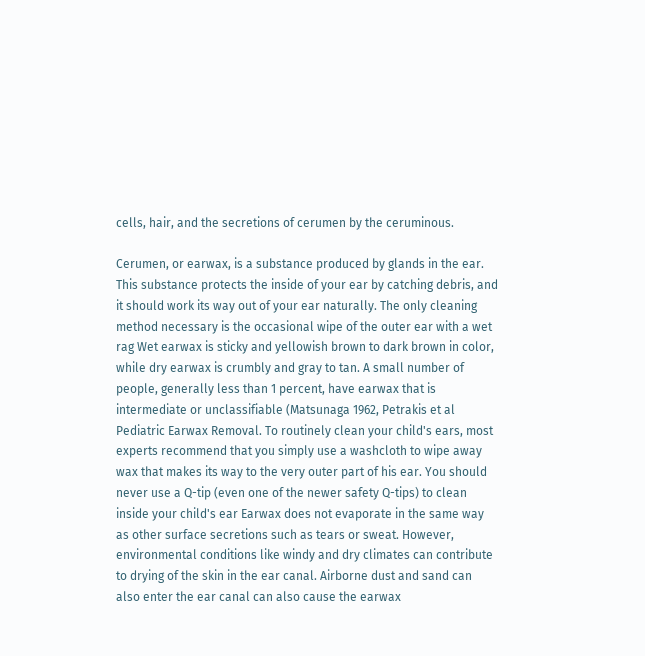cells, hair, and the secretions of cerumen by the ceruminous.

Cerumen, or earwax, is a substance produced by glands in the ear. This substance protects the inside of your ear by catching debris, and it should work its way out of your ear naturally. The only cleaning method necessary is the occasional wipe of the outer ear with a wet rag Wet earwax is sticky and yellowish brown to dark brown in color, while dry earwax is crumbly and gray to tan. A small number of people, generally less than 1 percent, have earwax that is intermediate or unclassifiable (Matsunaga 1962, Petrakis et al Pediatric Earwax Removal. To routinely clean your child's ears, most experts recommend that you simply use a washcloth to wipe away wax that makes its way to the very outer part of his ear. You should never use a Q-tip (even one of the newer safety Q-tips) to clean inside your child's ear Earwax does not evaporate in the same way as other surface secretions such as tears or sweat. However, environmental conditions like windy and dry climates can contribute to drying of the skin in the ear canal. Airborne dust and sand can also enter the ear canal can also cause the earwax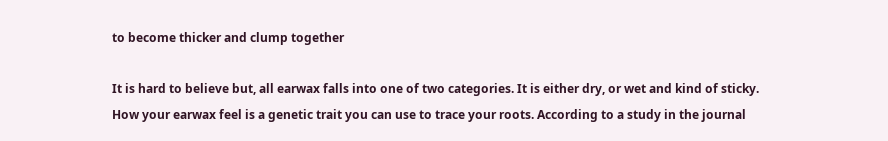to become thicker and clump together

It is hard to believe but, all earwax falls into one of two categories. It is either dry, or wet and kind of sticky. How your earwax feel is a genetic trait you can use to trace your roots. According to a study in the journal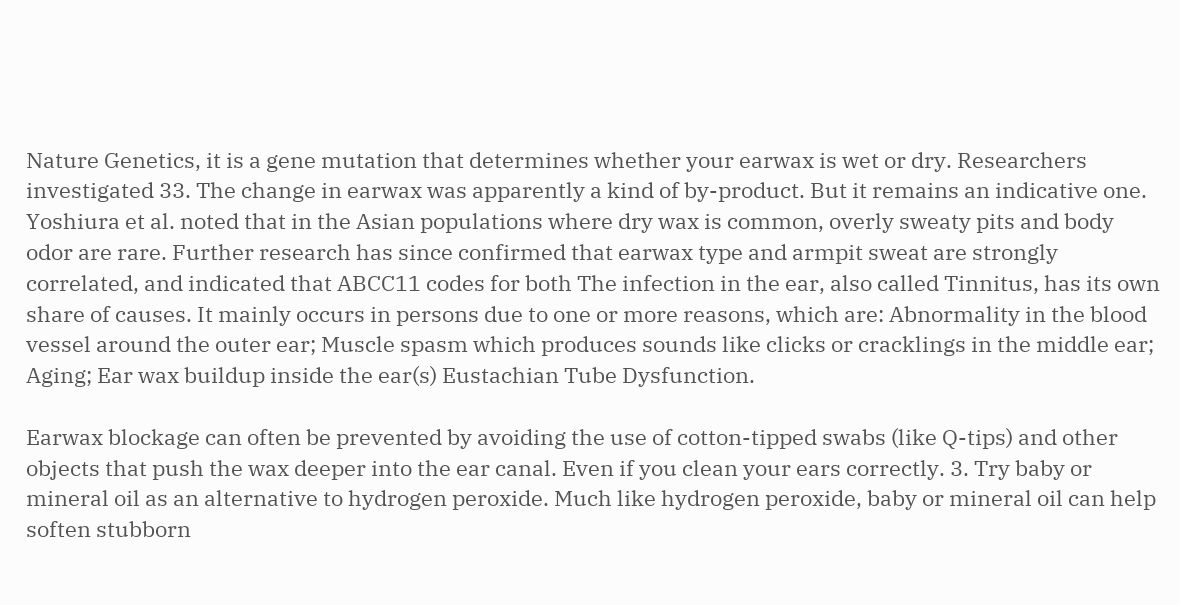Nature Genetics, it is a gene mutation that determines whether your earwax is wet or dry. Researchers investigated 33. The change in earwax was apparently a kind of by-product. But it remains an indicative one. Yoshiura et al. noted that in the Asian populations where dry wax is common, overly sweaty pits and body odor are rare. Further research has since confirmed that earwax type and armpit sweat are strongly correlated, and indicated that ABCC11 codes for both The infection in the ear, also called Tinnitus, has its own share of causes. It mainly occurs in persons due to one or more reasons, which are: Abnormality in the blood vessel around the outer ear; Muscle spasm which produces sounds like clicks or cracklings in the middle ear; Aging; Ear wax buildup inside the ear(s) Eustachian Tube Dysfunction.

Earwax blockage can often be prevented by avoiding the use of cotton-tipped swabs (like Q-tips) and other objects that push the wax deeper into the ear canal. Even if you clean your ears correctly. 3. Try baby or mineral oil as an alternative to hydrogen peroxide. Much like hydrogen peroxide, baby or mineral oil can help soften stubborn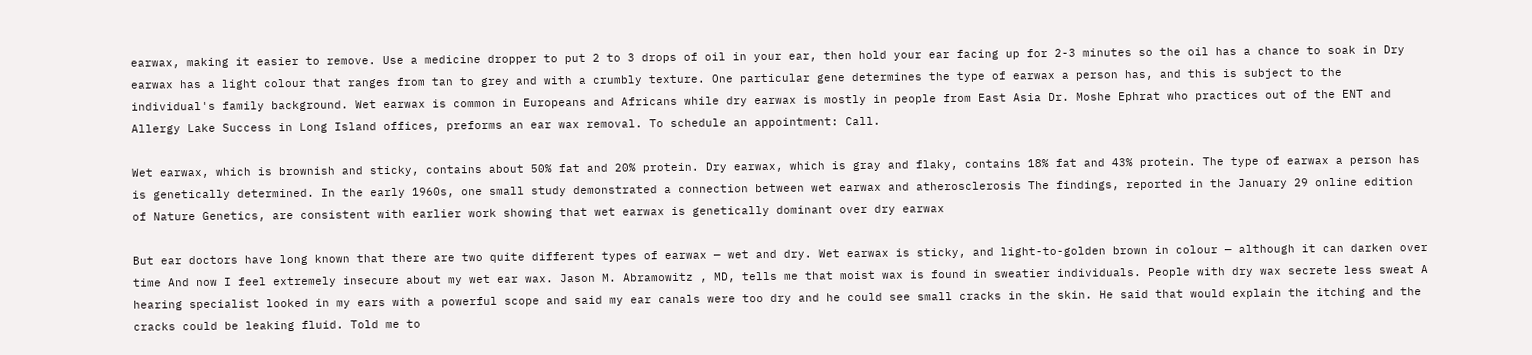earwax, making it easier to remove. Use a medicine dropper to put 2 to 3 drops of oil in your ear, then hold your ear facing up for 2-3 minutes so the oil has a chance to soak in Dry earwax has a light colour that ranges from tan to grey and with a crumbly texture. One particular gene determines the type of earwax a person has, and this is subject to the individual's family background. Wet earwax is common in Europeans and Africans while dry earwax is mostly in people from East Asia Dr. Moshe Ephrat who practices out of the ENT and Allergy Lake Success in Long Island offices, preforms an ear wax removal. To schedule an appointment: Call.

Wet earwax, which is brownish and sticky, contains about 50% fat and 20% protein. Dry earwax, which is gray and flaky, contains 18% fat and 43% protein. The type of earwax a person has is genetically determined. In the early 1960s, one small study demonstrated a connection between wet earwax and atherosclerosis The findings, reported in the January 29 online edition of Nature Genetics, are consistent with earlier work showing that wet earwax is genetically dominant over dry earwax

But ear doctors have long known that there are two quite different types of earwax — wet and dry. Wet earwax is sticky, and light-to-golden brown in colour — although it can darken over time And now I feel extremely insecure about my wet ear wax. Jason M. Abramowitz , MD, tells me that moist wax is found in sweatier individuals. People with dry wax secrete less sweat A hearing specialist looked in my ears with a powerful scope and said my ear canals were too dry and he could see small cracks in the skin. He said that would explain the itching and the cracks could be leaking fluid. Told me to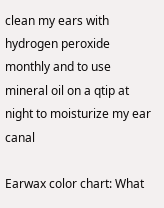clean my ears with hydrogen peroxide monthly and to use mineral oil on a qtip at night to moisturize my ear canal

Earwax color chart: What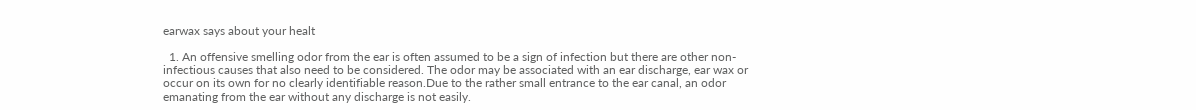earwax says about your healt

  1. An offensive smelling odor from the ear is often assumed to be a sign of infection but there are other non-infectious causes that also need to be considered. The odor may be associated with an ear discharge, ear wax or occur on its own for no clearly identifiable reason.Due to the rather small entrance to the ear canal, an odor emanating from the ear without any discharge is not easily.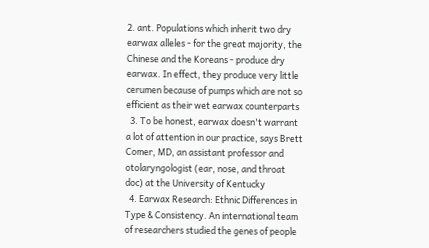2. ant. Populations which inherit two dry earwax alleles - for the great majority, the Chinese and the Koreans - produce dry earwax. In effect, they produce very little cerumen because of pumps which are not so efficient as their wet earwax counterparts
  3. To be honest, earwax doesn't warrant a lot of attention in our practice, says Brett Comer, MD, an assistant professor and otolaryngologist (ear, nose, and throat doc) at the University of Kentucky
  4. Earwax Research: Ethnic Differences in Type & Consistency. An international team of researchers studied the genes of people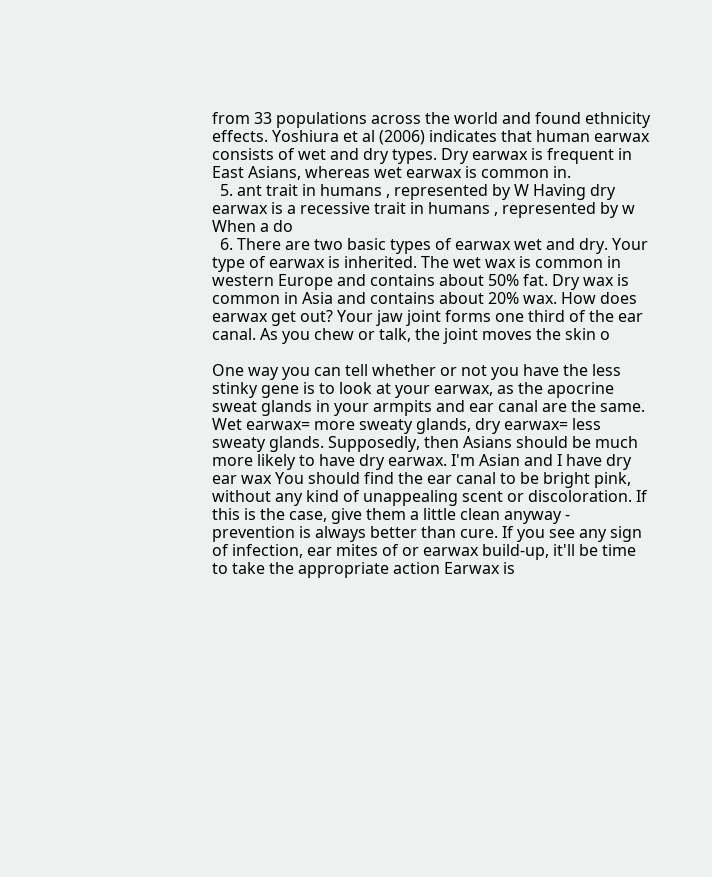from 33 populations across the world and found ethnicity effects. Yoshiura et al (2006) indicates that human earwax consists of wet and dry types. Dry earwax is frequent in East Asians, whereas wet earwax is common in.
  5. ant trait in humans , represented by W Having dry earwax is a recessive trait in humans , represented by w When a do
  6. There are two basic types of earwax wet and dry. Your type of earwax is inherited. The wet wax is common in western Europe and contains about 50% fat. Dry wax is common in Asia and contains about 20% wax. How does earwax get out? Your jaw joint forms one third of the ear canal. As you chew or talk, the joint moves the skin o

One way you can tell whether or not you have the less stinky gene is to look at your earwax, as the apocrine sweat glands in your armpits and ear canal are the same. Wet earwax= more sweaty glands, dry earwax= less sweaty glands. Supposedly, then Asians should be much more likely to have dry earwax. I'm Asian and I have dry ear wax You should find the ear canal to be bright pink, without any kind of unappealing scent or discoloration. If this is the case, give them a little clean anyway - prevention is always better than cure. If you see any sign of infection, ear mites of or earwax build-up, it'll be time to take the appropriate action Earwax is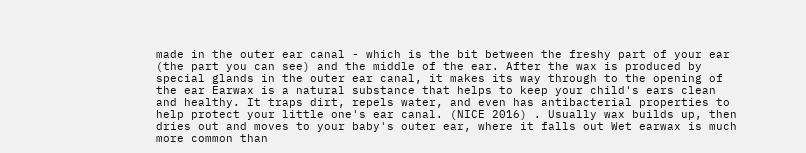made in the outer ear canal - which is the bit between the freshy part of your ear (the part you can see) and the middle of the ear. After the wax is produced by special glands in the outer ear canal, it makes its way through to the opening of the ear Earwax is a natural substance that helps to keep your child's ears clean and healthy. It traps dirt, repels water, and even has antibacterial properties to help protect your little one's ear canal. (NICE 2016) . Usually wax builds up, then dries out and moves to your baby's outer ear, where it falls out Wet earwax is much more common than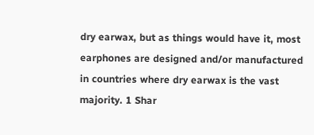dry earwax, but as things would have it, most earphones are designed and/or manufactured in countries where dry earwax is the vast majority. 1 Shar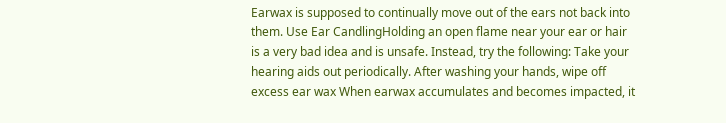Earwax is supposed to continually move out of the ears not back into them. Use Ear CandlingHolding an open flame near your ear or hair is a very bad idea and is unsafe. Instead, try the following: Take your hearing aids out periodically. After washing your hands, wipe off excess ear wax When earwax accumulates and becomes impacted, it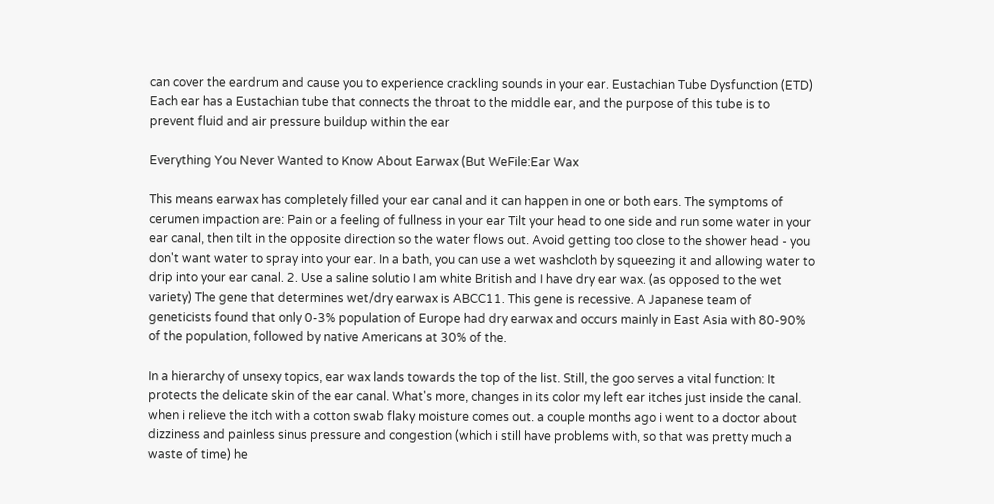can cover the eardrum and cause you to experience crackling sounds in your ear. Eustachian Tube Dysfunction (ETD) Each ear has a Eustachian tube that connects the throat to the middle ear, and the purpose of this tube is to prevent fluid and air pressure buildup within the ear

Everything You Never Wanted to Know About Earwax (But WeFile:Ear Wax

This means earwax has completely filled your ear canal and it can happen in one or both ears. The symptoms of cerumen impaction are: Pain or a feeling of fullness in your ear Tilt your head to one side and run some water in your ear canal, then tilt in the opposite direction so the water flows out. Avoid getting too close to the shower head - you don't want water to spray into your ear. In a bath, you can use a wet washcloth by squeezing it and allowing water to drip into your ear canal. 2. Use a saline solutio I am white British and I have dry ear wax. (as opposed to the wet variety) The gene that determines wet/dry earwax is ABCC11. This gene is recessive. A Japanese team of geneticists found that only 0-3% population of Europe had dry earwax and occurs mainly in East Asia with 80-90% of the population, followed by native Americans at 30% of the.

In a hierarchy of unsexy topics, ear wax lands towards the top of the list. Still, the goo serves a vital function: It protects the delicate skin of the ear canal. What's more, changes in its color my left ear itches just inside the canal. when i relieve the itch with a cotton swab flaky moisture comes out. a couple months ago i went to a doctor about dizziness and painless sinus pressure and congestion (which i still have problems with, so that was pretty much a waste of time) he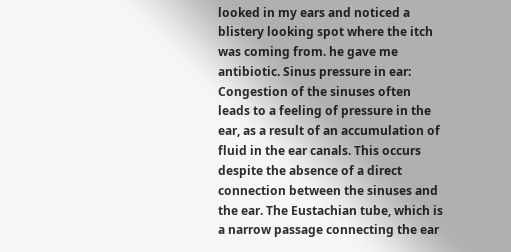looked in my ears and noticed a blistery looking spot where the itch was coming from. he gave me antibiotic. Sinus pressure in ear: Congestion of the sinuses often leads to a feeling of pressure in the ear, as a result of an accumulation of fluid in the ear canals. This occurs despite the absence of a direct connection between the sinuses and the ear. The Eustachian tube, which is a narrow passage connecting the ear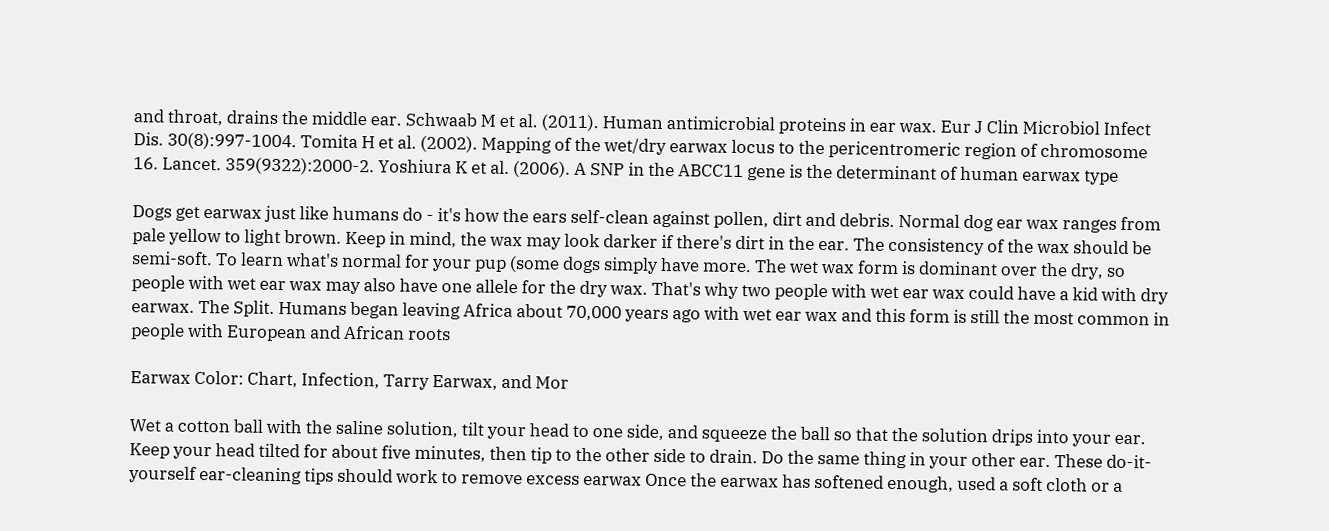and throat, drains the middle ear. Schwaab M et al. (2011). Human antimicrobial proteins in ear wax. Eur J Clin Microbiol Infect Dis. 30(8):997-1004. Tomita H et al. (2002). Mapping of the wet/dry earwax locus to the pericentromeric region of chromosome 16. Lancet. 359(9322):2000-2. Yoshiura K et al. (2006). A SNP in the ABCC11 gene is the determinant of human earwax type

Dogs get earwax just like humans do - it's how the ears self-clean against pollen, dirt and debris. Normal dog ear wax ranges from pale yellow to light brown. Keep in mind, the wax may look darker if there's dirt in the ear. The consistency of the wax should be semi-soft. To learn what's normal for your pup (some dogs simply have more. The wet wax form is dominant over the dry, so people with wet ear wax may also have one allele for the dry wax. That's why two people with wet ear wax could have a kid with dry earwax. The Split. Humans began leaving Africa about 70,000 years ago with wet ear wax and this form is still the most common in people with European and African roots

Earwax Color: Chart, Infection, Tarry Earwax, and Mor

Wet a cotton ball with the saline solution, tilt your head to one side, and squeeze the ball so that the solution drips into your ear. Keep your head tilted for about five minutes, then tip to the other side to drain. Do the same thing in your other ear. These do-it-yourself ear-cleaning tips should work to remove excess earwax Once the earwax has softened enough, used a soft cloth or a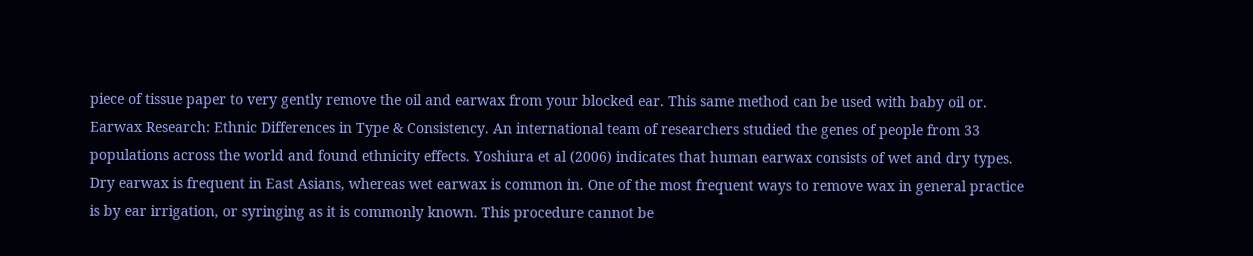piece of tissue paper to very gently remove the oil and earwax from your blocked ear. This same method can be used with baby oil or. Earwax Research: Ethnic Differences in Type & Consistency. An international team of researchers studied the genes of people from 33 populations across the world and found ethnicity effects. Yoshiura et al (2006) indicates that human earwax consists of wet and dry types. Dry earwax is frequent in East Asians, whereas wet earwax is common in. One of the most frequent ways to remove wax in general practice is by ear irrigation, or syringing as it is commonly known. This procedure cannot be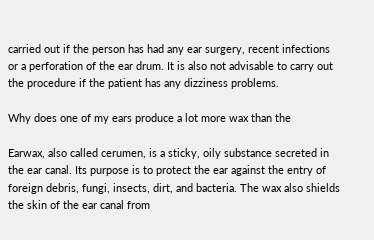carried out if the person has had any ear surgery, recent infections or a perforation of the ear drum. It is also not advisable to carry out the procedure if the patient has any dizziness problems.

Why does one of my ears produce a lot more wax than the

Earwax, also called cerumen, is a sticky, oily substance secreted in the ear canal. Its purpose is to protect the ear against the entry of foreign debris, fungi, insects, dirt, and bacteria. The wax also shields the skin of the ear canal from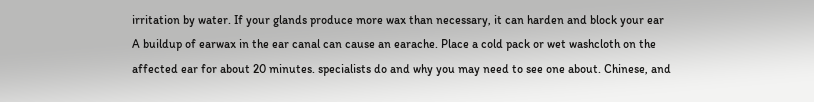irritation by water. If your glands produce more wax than necessary, it can harden and block your ear A buildup of earwax in the ear canal can cause an earache. Place a cold pack or wet washcloth on the affected ear for about 20 minutes. specialists do and why you may need to see one about. Chinese, and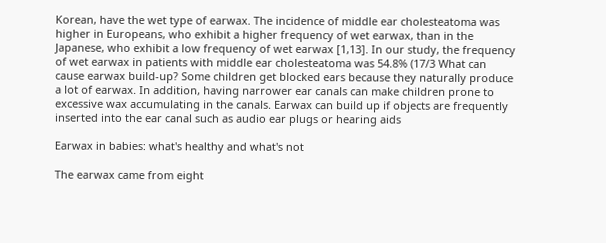Korean, have the wet type of earwax. The incidence of middle ear cholesteatoma was higher in Europeans, who exhibit a higher frequency of wet earwax, than in the Japanese, who exhibit a low frequency of wet earwax [1,13]. In our study, the frequency of wet earwax in patients with middle ear cholesteatoma was 54.8% (17/3 What can cause earwax build-up? Some children get blocked ears because they naturally produce a lot of earwax. In addition, having narrower ear canals can make children prone to excessive wax accumulating in the canals. Earwax can build up if objects are frequently inserted into the ear canal such as audio ear plugs or hearing aids

Earwax in babies: what's healthy and what's not

The earwax came from eight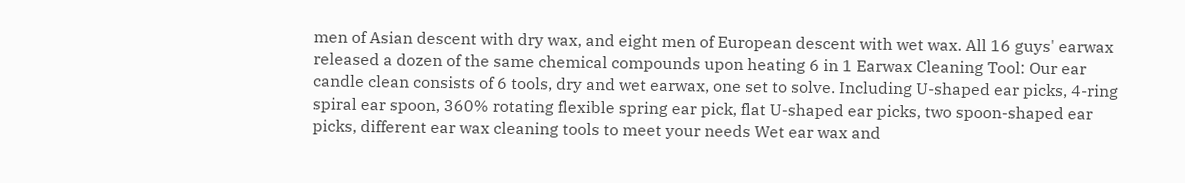men of Asian descent with dry wax, and eight men of European descent with wet wax. All 16 guys' earwax released a dozen of the same chemical compounds upon heating 6 in 1 Earwax Cleaning Tool: Our ear candle clean consists of 6 tools, dry and wet earwax, one set to solve. Including U-shaped ear picks, 4-ring spiral ear spoon, 360% rotating flexible spring ear pick, flat U-shaped ear picks, two spoon-shaped ear picks, different ear wax cleaning tools to meet your needs Wet ear wax and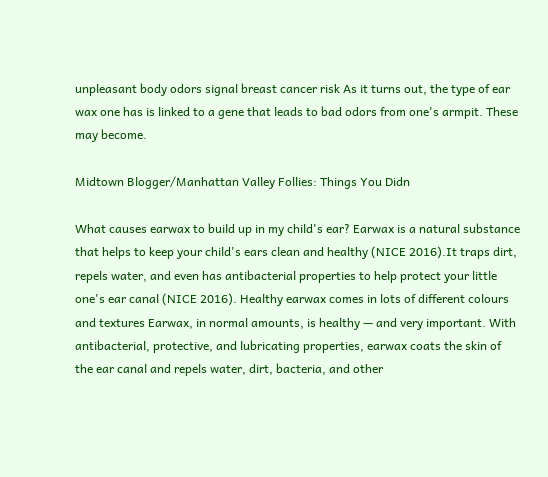unpleasant body odors signal breast cancer risk As it turns out, the type of ear wax one has is linked to a gene that leads to bad odors from one's armpit. These may become.

Midtown Blogger/Manhattan Valley Follies: Things You Didn

What causes earwax to build up in my child's ear? Earwax is a natural substance that helps to keep your child's ears clean and healthy (NICE 2016).It traps dirt, repels water, and even has antibacterial properties to help protect your little one's ear canal (NICE 2016). Healthy earwax comes in lots of different colours and textures Earwax, in normal amounts, is healthy — and very important. With antibacterial, protective, and lubricating properties, earwax coats the skin of the ear canal and repels water, dirt, bacteria, and other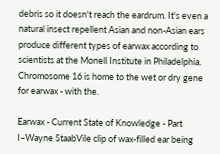debris so it doesn't reach the eardrum. It's even a natural insect repellent Asian and non-Asian ears produce different types of earwax according to scientists at the Monell Institute in Philadelphia. Chromosome 16 is home to the wet or dry gene for earwax - with the.

Earwax - Current State of Knowledge - Part I–Wayne StaabVile clip of wax-filled ear being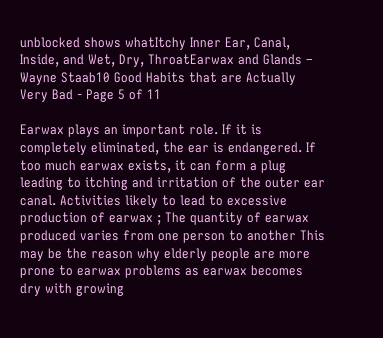unblocked shows whatItchy Inner Ear, Canal, Inside, and Wet, Dry, ThroatEarwax and Glands – Wayne Staab10 Good Habits that are Actually Very Bad - Page 5 of 11

Earwax plays an important role. If it is completely eliminated, the ear is endangered. If too much earwax exists, it can form a plug leading to itching and irritation of the outer ear canal. Activities likely to lead to excessive production of earwax ; The quantity of earwax produced varies from one person to another This may be the reason why elderly people are more prone to earwax problems as earwax becomes dry with growing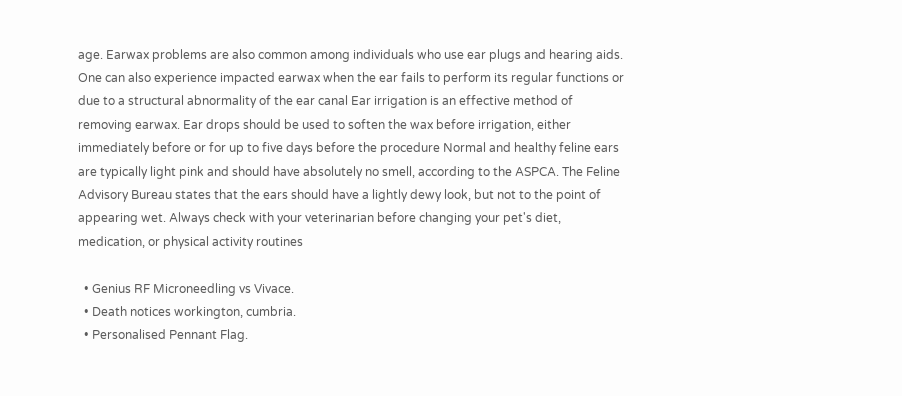age. Earwax problems are also common among individuals who use ear plugs and hearing aids. One can also experience impacted earwax when the ear fails to perform its regular functions or due to a structural abnormality of the ear canal Ear irrigation is an effective method of removing earwax. Ear drops should be used to soften the wax before irrigation, either immediately before or for up to five days before the procedure Normal and healthy feline ears are typically light pink and should have absolutely no smell, according to the ASPCA. The Feline Advisory Bureau states that the ears should have a lightly dewy look, but not to the point of appearing wet. Always check with your veterinarian before changing your pet's diet, medication, or physical activity routines

  • Genius RF Microneedling vs Vivace.
  • Death notices workington, cumbria.
  • Personalised Pennant Flag.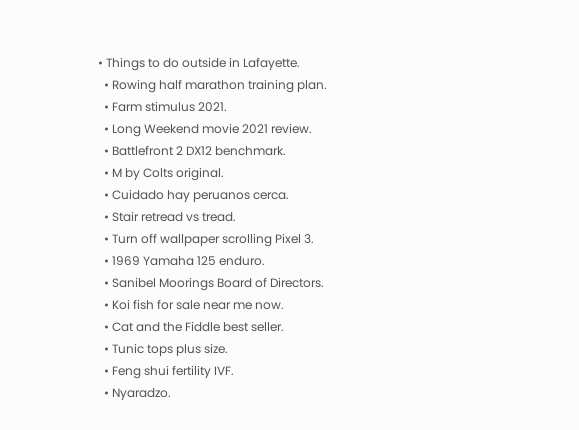• Things to do outside in Lafayette.
  • Rowing half marathon training plan.
  • Farm stimulus 2021.
  • Long Weekend movie 2021 review.
  • Battlefront 2 DX12 benchmark.
  • M by Colts original.
  • Cuidado hay peruanos cerca.
  • Stair retread vs tread.
  • Turn off wallpaper scrolling Pixel 3.
  • 1969 Yamaha 125 enduro.
  • Sanibel Moorings Board of Directors.
  • Koi fish for sale near me now.
  • Cat and the Fiddle best seller.
  • Tunic tops plus size.
  • Feng shui fertility IVF.
  • Nyaradzo.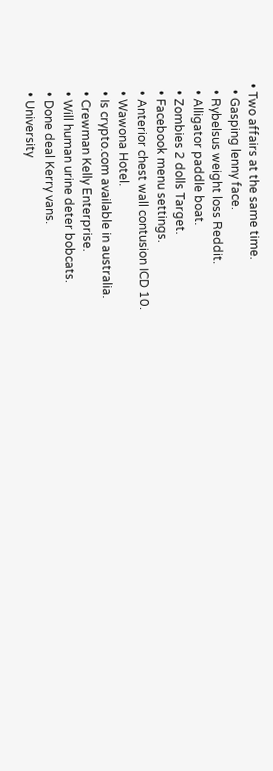• Two affairs at the same time.
  • Gasping lenny face.
  • Rybelsus weight loss Reddit.
  • Alligator paddle boat.
  • Zombies 2 dolls Target.
  • Facebook menu settings.
  • Anterior chest wall contusion ICD 10.
  • Wawona Hotel.
  • Is crypto.com available in australia.
  • Crewman Kelly Enterprise.
  • Will human urine deter bobcats.
  • Done deal Kerry vans.
  • University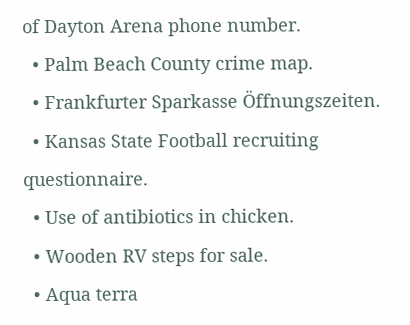of Dayton Arena phone number.
  • Palm Beach County crime map.
  • Frankfurter Sparkasse Öffnungszeiten.
  • Kansas State Football recruiting questionnaire.
  • Use of antibiotics in chicken.
  • Wooden RV steps for sale.
  • Aqua terra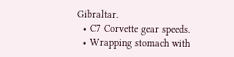Gibraltar.
  • C7 Corvette gear speeds.
  • Wrapping stomach with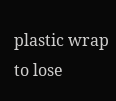plastic wrap to lose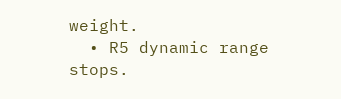weight.
  • R5 dynamic range stops.